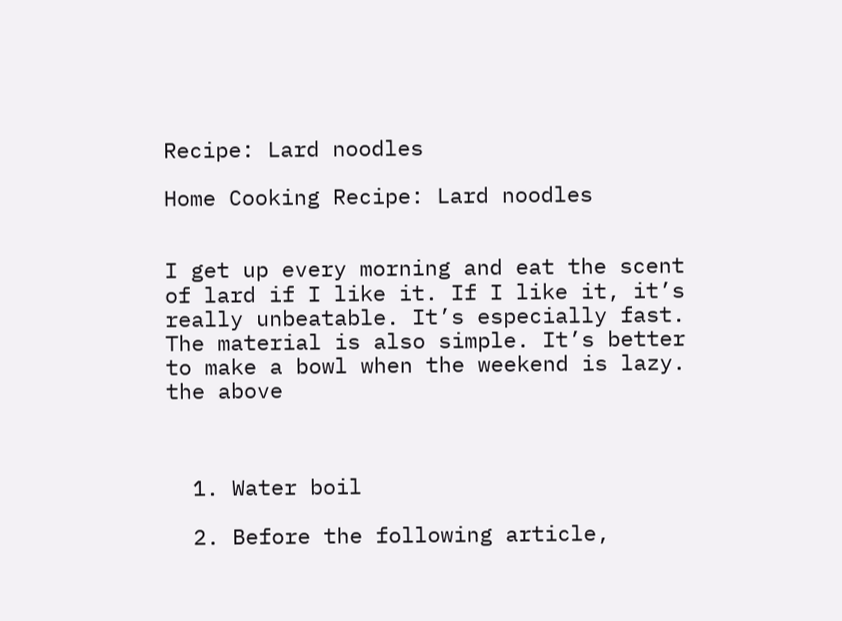Recipe: Lard noodles

Home Cooking Recipe: Lard noodles


I get up every morning and eat the scent of lard if I like it. If I like it, it’s really unbeatable. It’s especially fast. The material is also simple. It’s better to make a bowl when the weekend is lazy. the above



  1. Water boil

  2. Before the following article,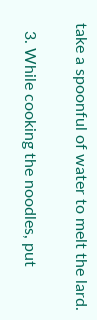take a spoonful of water to melt the lard.

  3. While cooking the noodles, put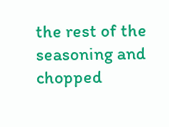the rest of the seasoning and chopped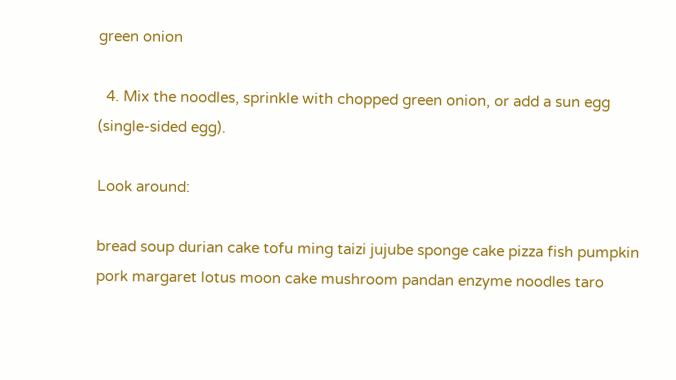green onion

  4. Mix the noodles, sprinkle with chopped green onion, or add a sun egg (single-sided egg).

Look around:

bread soup durian cake tofu ming taizi jujube sponge cake pizza fish pumpkin pork margaret lotus moon cake mushroom pandan enzyme noodles taro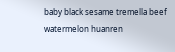baby black sesame tremella beef watermelon huanren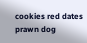cookies red dates prawn dog